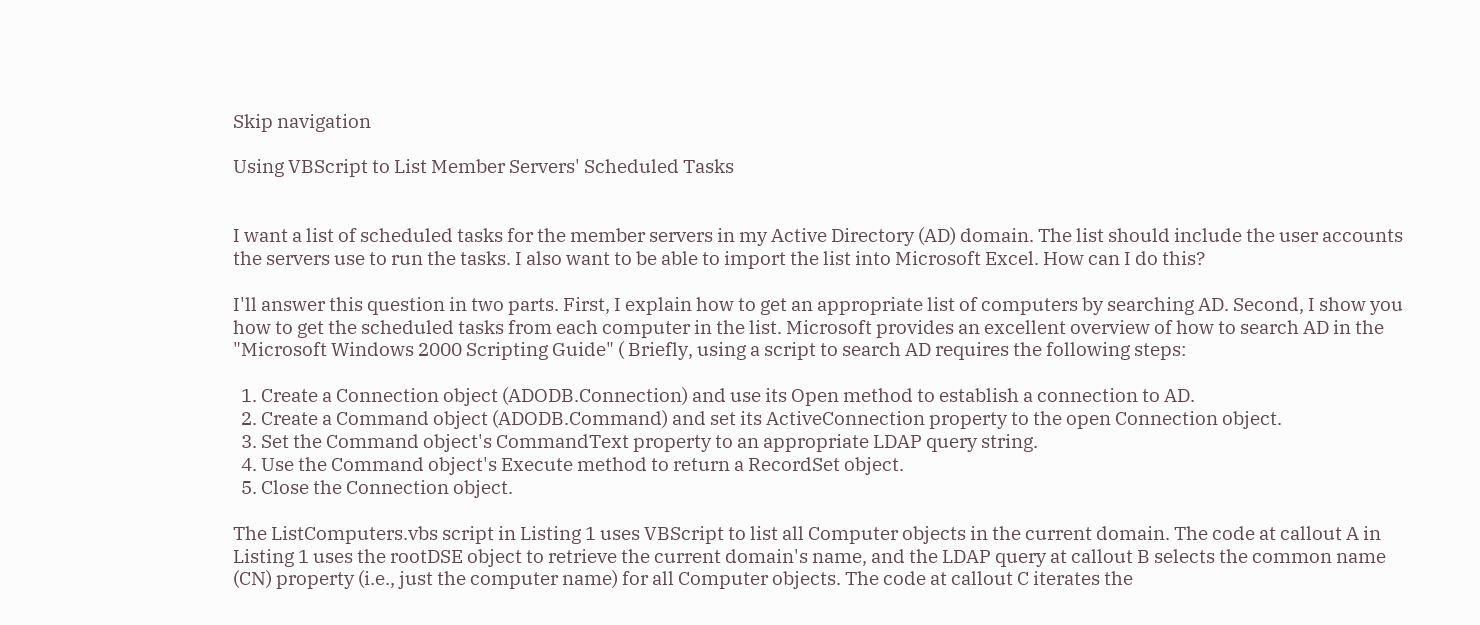Skip navigation

Using VBScript to List Member Servers' Scheduled Tasks


I want a list of scheduled tasks for the member servers in my Active Directory (AD) domain. The list should include the user accounts the servers use to run the tasks. I also want to be able to import the list into Microsoft Excel. How can I do this?

I'll answer this question in two parts. First, I explain how to get an appropriate list of computers by searching AD. Second, I show you how to get the scheduled tasks from each computer in the list. Microsoft provides an excellent overview of how to search AD in the "Microsoft Windows 2000 Scripting Guide" ( Briefly, using a script to search AD requires the following steps:

  1. Create a Connection object (ADODB.Connection) and use its Open method to establish a connection to AD.
  2. Create a Command object (ADODB.Command) and set its ActiveConnection property to the open Connection object.
  3. Set the Command object's CommandText property to an appropriate LDAP query string.
  4. Use the Command object's Execute method to return a RecordSet object.
  5. Close the Connection object.

The ListComputers.vbs script in Listing 1 uses VBScript to list all Computer objects in the current domain. The code at callout A in Listing 1 uses the rootDSE object to retrieve the current domain's name, and the LDAP query at callout B selects the common name (CN) property (i.e., just the computer name) for all Computer objects. The code at callout C iterates the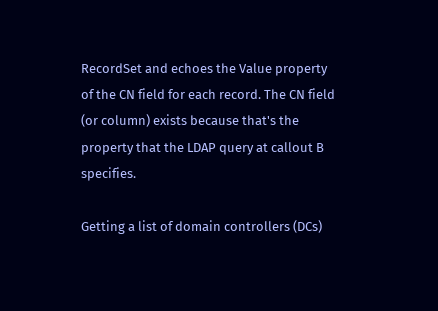RecordSet and echoes the Value property of the CN field for each record. The CN field (or column) exists because that's the property that the LDAP query at callout B specifies.

Getting a list of domain controllers (DCs)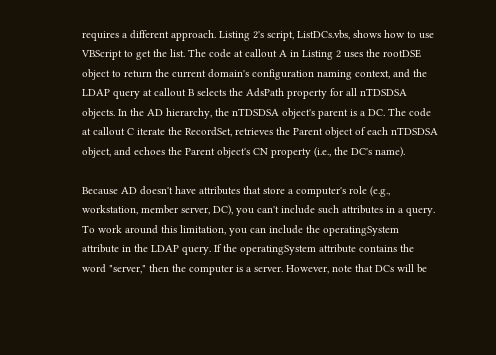requires a different approach. Listing 2's script, ListDCs.vbs, shows how to use VBScript to get the list. The code at callout A in Listing 2 uses the rootDSE object to return the current domain's configuration naming context, and the LDAP query at callout B selects the AdsPath property for all nTDSDSA objects. In the AD hierarchy, the nTDSDSA object's parent is a DC. The code at callout C iterate the RecordSet, retrieves the Parent object of each nTDSDSA object, and echoes the Parent object's CN property (i.e., the DC's name).

Because AD doesn't have attributes that store a computer's role (e.g., workstation, member server, DC), you can't include such attributes in a query. To work around this limitation, you can include the operatingSystem attribute in the LDAP query. If the operatingSystem attribute contains the word "server," then the computer is a server. However, note that DCs will be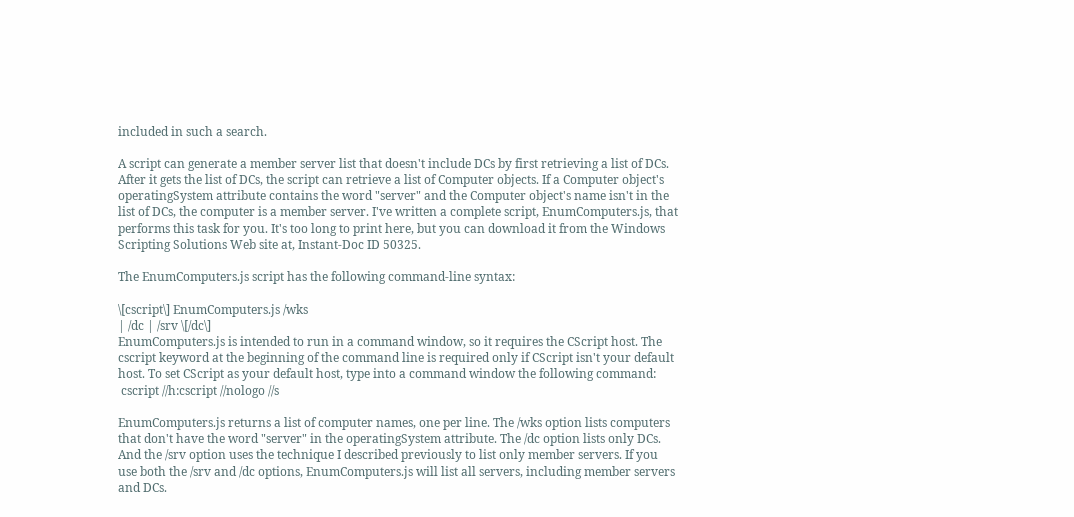included in such a search.

A script can generate a member server list that doesn't include DCs by first retrieving a list of DCs. After it gets the list of DCs, the script can retrieve a list of Computer objects. If a Computer object's operatingSystem attribute contains the word "server" and the Computer object's name isn't in the list of DCs, the computer is a member server. I've written a complete script, EnumComputers.js, that performs this task for you. It's too long to print here, but you can download it from the Windows Scripting Solutions Web site at, Instant-Doc ID 50325.

The EnumComputers.js script has the following command-line syntax:

\[cscript\] EnumComputers.js /wks
| /dc | /srv \[/dc\]
EnumComputers.js is intended to run in a command window, so it requires the CScript host. The cscript keyword at the beginning of the command line is required only if CScript isn't your default host. To set CScript as your default host, type into a command window the following command:
 cscript //h:cscript //nologo //s

EnumComputers.js returns a list of computer names, one per line. The /wks option lists computers that don't have the word "server" in the operatingSystem attribute. The /dc option lists only DCs. And the /srv option uses the technique I described previously to list only member servers. If you use both the /srv and /dc options, EnumComputers.js will list all servers, including member servers and DCs.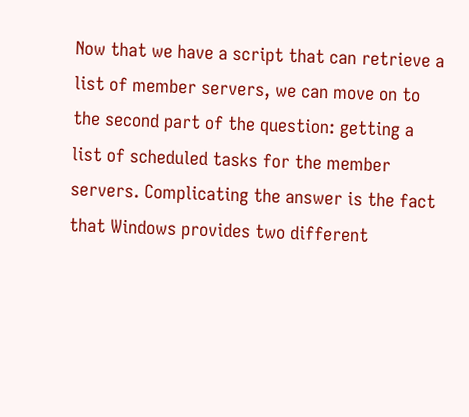Now that we have a script that can retrieve a list of member servers, we can move on to the second part of the question: getting a list of scheduled tasks for the member servers. Complicating the answer is the fact that Windows provides two different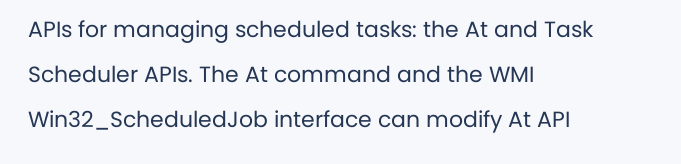APIs for managing scheduled tasks: the At and Task Scheduler APIs. The At command and the WMI Win32_ScheduledJob interface can modify At API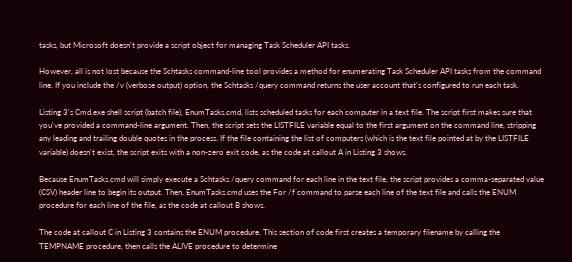tasks, but Microsoft doesn't provide a script object for managing Task Scheduler API tasks.

However, all is not lost because the Schtasks command-line tool provides a method for enumerating Task Scheduler API tasks from the command line. If you include the /v (verbose output) option, the Schtasks /query command returns the user account that's configured to run each task.

Listing 3's Cmd.exe shell script (batch file), EnumTasks.cmd, lists scheduled tasks for each computer in a text file. The script first makes sure that you've provided a command-line argument. Then, the script sets the LISTFILE variable equal to the first argument on the command line, stripping any leading and trailing double quotes in the process. If the file containing the list of computers (which is the text file pointed at by the LISTFILE variable) doesn't exist, the script exits with a non-zero exit code, as the code at callout A in Listing 3 shows.

Because EnumTasks.cmd will simply execute a Schtasks /query command for each line in the text file, the script provides a comma-separated value (CSV) header line to begin its output. Then, EnumTasks.cmd uses the For /f command to parse each line of the text file and calls the ENUM procedure for each line of the file, as the code at callout B shows.

The code at callout C in Listing 3 contains the ENUM procedure. This section of code first creates a temporary filename by calling the TEMPNAME procedure, then calls the ALIVE procedure to determine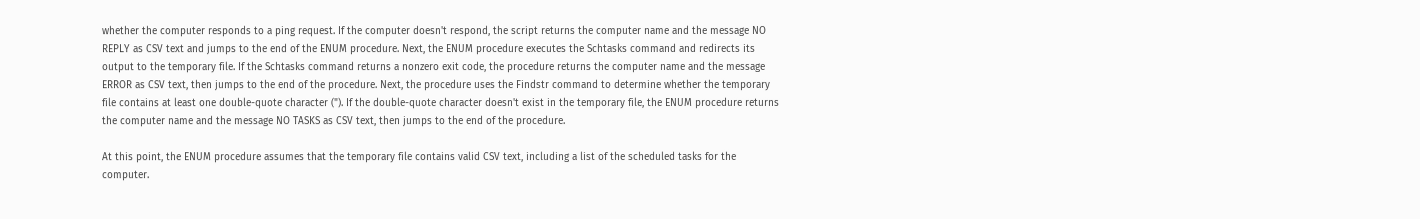whether the computer responds to a ping request. If the computer doesn't respond, the script returns the computer name and the message NO REPLY as CSV text and jumps to the end of the ENUM procedure. Next, the ENUM procedure executes the Schtasks command and redirects its output to the temporary file. If the Schtasks command returns a nonzero exit code, the procedure returns the computer name and the message ERROR as CSV text, then jumps to the end of the procedure. Next, the procedure uses the Findstr command to determine whether the temporary file contains at least one double-quote character ("). If the double-quote character doesn't exist in the temporary file, the ENUM procedure returns the computer name and the message NO TASKS as CSV text, then jumps to the end of the procedure.

At this point, the ENUM procedure assumes that the temporary file contains valid CSV text, including a list of the scheduled tasks for the computer.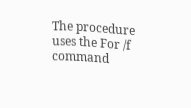The procedure uses the For /f command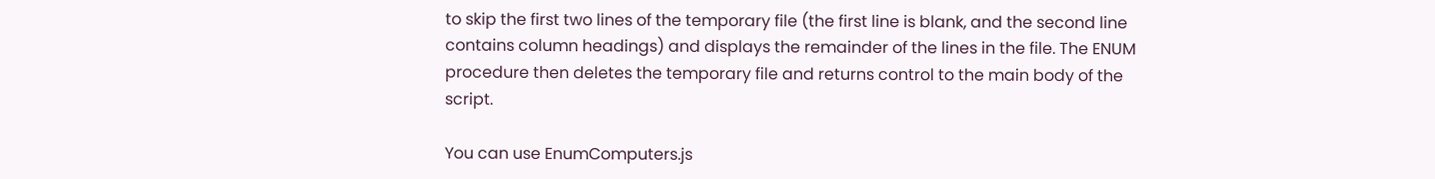to skip the first two lines of the temporary file (the first line is blank, and the second line contains column headings) and displays the remainder of the lines in the file. The ENUM procedure then deletes the temporary file and returns control to the main body of the script.

You can use EnumComputers.js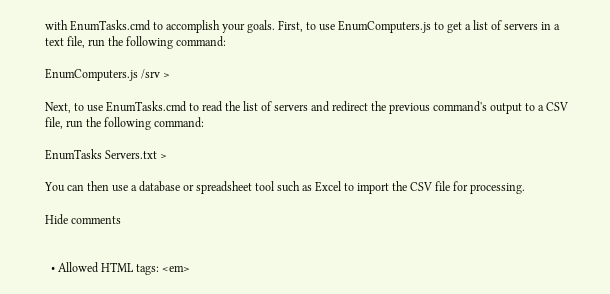with EnumTasks.cmd to accomplish your goals. First, to use EnumComputers.js to get a list of servers in a text file, run the following command:

EnumComputers.js /srv >

Next, to use EnumTasks.cmd to read the list of servers and redirect the previous command's output to a CSV file, run the following command:

EnumTasks Servers.txt >

You can then use a database or spreadsheet tool such as Excel to import the CSV file for processing.

Hide comments


  • Allowed HTML tags: <em>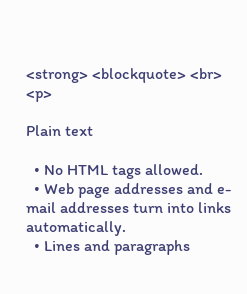<strong> <blockquote> <br> <p>

Plain text

  • No HTML tags allowed.
  • Web page addresses and e-mail addresses turn into links automatically.
  • Lines and paragraphs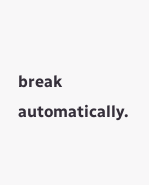break automatically.